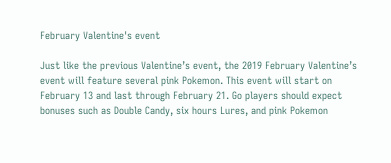February Valentine's event

Just like the previous Valentine’s event, the 2019 February Valentine’s event will feature several pink Pokemon. This event will start on February 13 and last through February 21. Go players should expect bonuses such as Double Candy, six hours Lures, and pink Pokemon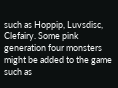such as Hoppip, Luvsdisc, Clefairy. Some pink generation four monsters might be added to the game such as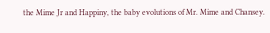the Mime Jr and Happiny, the baby evolutions of Mr. Mime and Chansey.